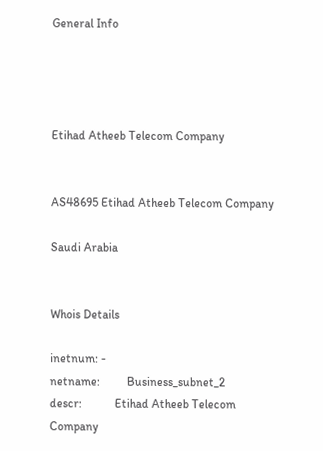General Info




Etihad Atheeb Telecom Company


AS48695 Etihad Atheeb Telecom Company

Saudi Arabia


Whois Details

inetnum: -
netname:         Business_subnet_2
descr:           Etihad Atheeb Telecom Company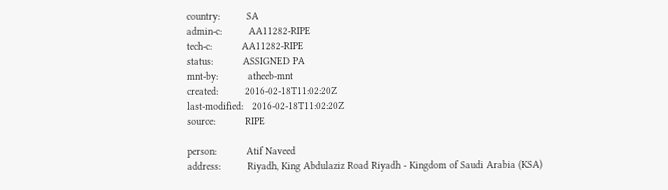country:         SA
admin-c:         AA11282-RIPE
tech-c:          AA11282-RIPE
status:          ASSIGNED PA
mnt-by:          atheeb-mnt
created:         2016-02-18T11:02:20Z
last-modified:   2016-02-18T11:02:20Z
source:          RIPE

person:          Atif Naveed
address:         Riyadh, King Abdulaziz Road Riyadh - Kingdom of Saudi Arabia (KSA)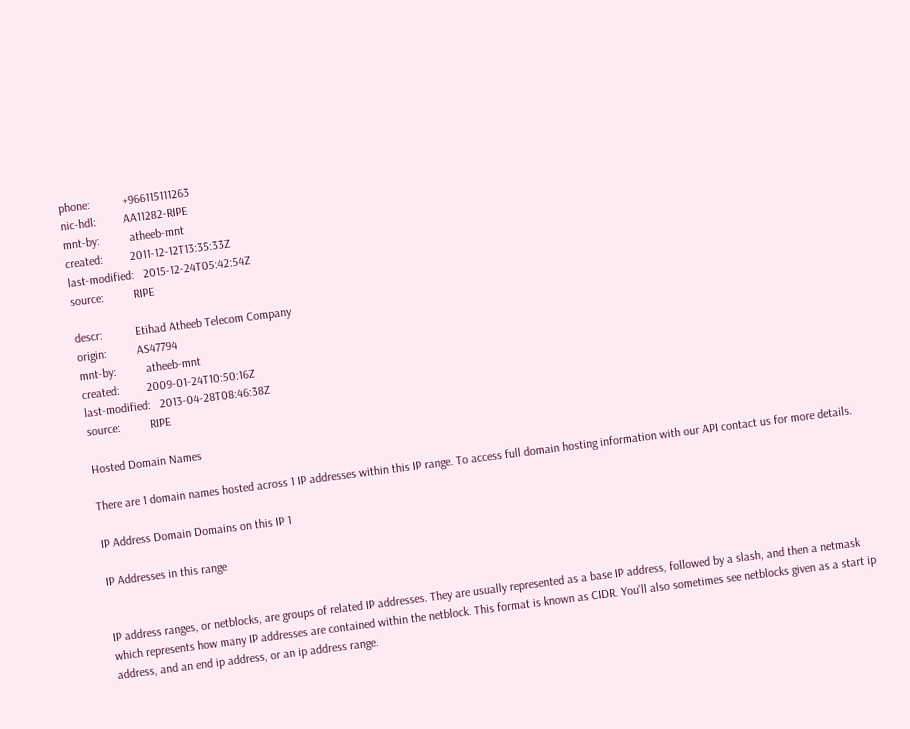phone:           +966115111263
nic-hdl:         AA11282-RIPE
mnt-by:          atheeb-mnt
created:         2011-12-12T13:35:33Z
last-modified:   2015-12-24T05:42:54Z
source:          RIPE

descr:           Etihad Atheeb Telecom Company
origin:          AS47794
mnt-by:          atheeb-mnt
created:         2009-01-24T10:50:16Z
last-modified:   2013-04-28T08:46:38Z
source:          RIPE

Hosted Domain Names

There are 1 domain names hosted across 1 IP addresses within this IP range. To access full domain hosting information with our API contact us for more details.

IP Address Domain Domains on this IP 1

IP Addresses in this range


IP address ranges, or netblocks, are groups of related IP addresses. They are usually represented as a base IP address, followed by a slash, and then a netmask which represents how many IP addresses are contained within the netblock. This format is known as CIDR. You'll also sometimes see netblocks given as a start ip address, and an end ip address, or an ip address range.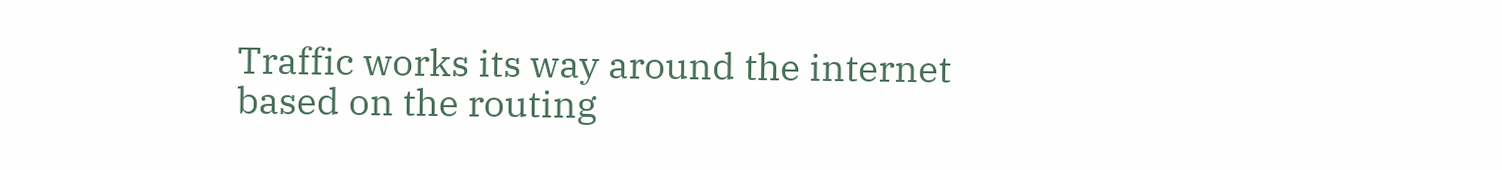Traffic works its way around the internet based on the routing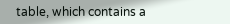table, which contains a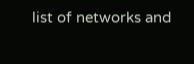list of networks and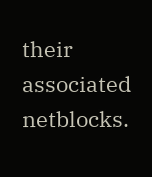their associated netblocks.